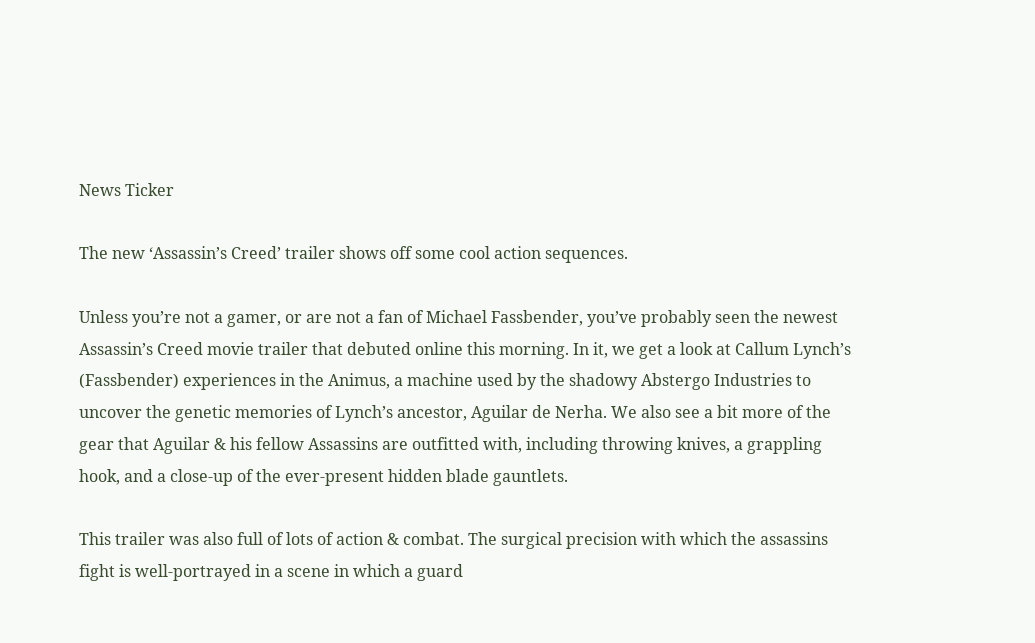News Ticker

The new ‘Assassin’s Creed’ trailer shows off some cool action sequences.

Unless you’re not a gamer, or are not a fan of Michael Fassbender, you’ve probably seen the newest Assassin’s Creed movie trailer that debuted online this morning. In it, we get a look at Callum Lynch’s (Fassbender) experiences in the Animus, a machine used by the shadowy Abstergo Industries to uncover the genetic memories of Lynch’s ancestor, Aguilar de Nerha. We also see a bit more of the gear that Aguilar & his fellow Assassins are outfitted with, including throwing knives, a grappling hook, and a close-up of the ever-present hidden blade gauntlets.

This trailer was also full of lots of action & combat. The surgical precision with which the assassins fight is well-portrayed in a scene in which a guard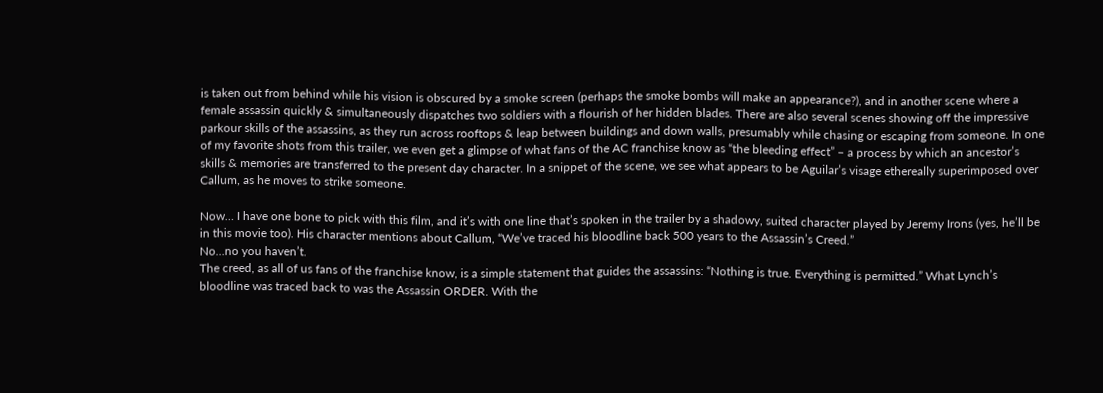is taken out from behind while his vision is obscured by a smoke screen (perhaps the smoke bombs will make an appearance?), and in another scene where a female assassin quickly & simultaneously dispatches two soldiers with a flourish of her hidden blades. There are also several scenes showing off the impressive parkour skills of the assassins, as they run across rooftops & leap between buildings and down walls, presumably while chasing or escaping from someone. In one of my favorite shots from this trailer, we even get a glimpse of what fans of the AC franchise know as “the bleeding effect” – a process by which an ancestor’s skills & memories are transferred to the present day character. In a snippet of the scene, we see what appears to be Aguilar’s visage ethereally superimposed over Callum, as he moves to strike someone.

Now… I have one bone to pick with this film, and it’s with one line that’s spoken in the trailer by a shadowy, suited character played by Jeremy Irons (yes, he’ll be in this movie too). His character mentions about Callum, “We’ve traced his bloodline back 500 years to the Assassin’s Creed.”
No…no you haven’t.
The creed, as all of us fans of the franchise know, is a simple statement that guides the assassins: “Nothing is true. Everything is permitted.” What Lynch’s bloodline was traced back to was the Assassin ORDER. With the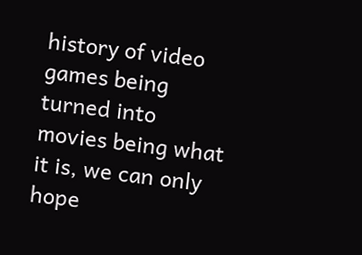history of video games being turned into movies being what it is, we can only hope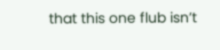that this one flub isn’t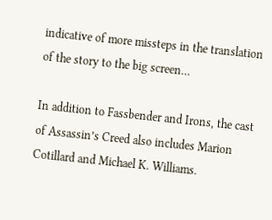indicative of more missteps in the translation of the story to the big screen…

In addition to Fassbender and Irons, the cast of Assassin’s Creed also includes Marion Cotillard and Michael K. Williams.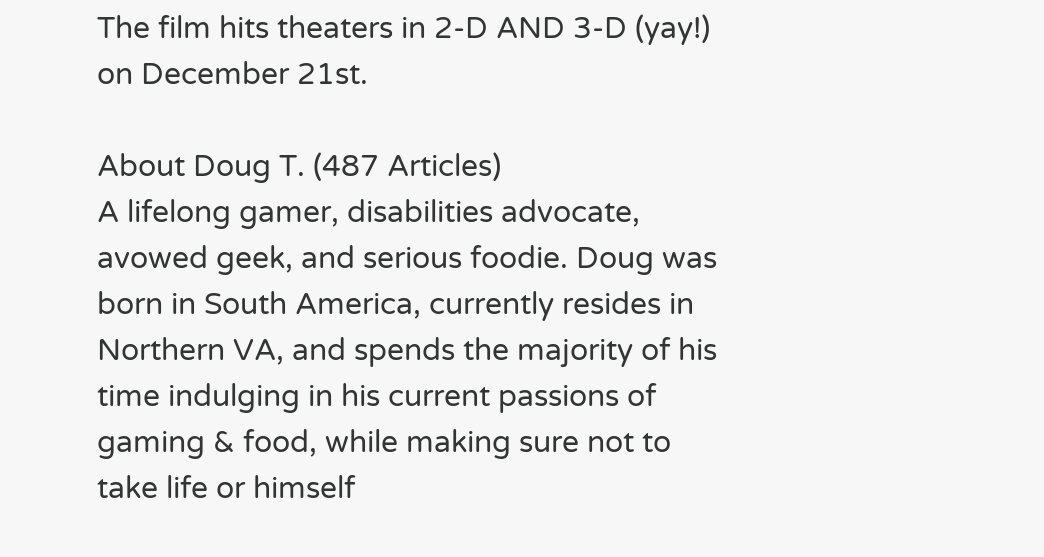The film hits theaters in 2-D AND 3-D (yay!) on December 21st.

About Doug T. (487 Articles)
A lifelong gamer, disabilities advocate, avowed geek, and serious foodie. Doug was born in South America, currently resides in Northern VA, and spends the majority of his time indulging in his current passions of gaming & food, while making sure not to take life or himself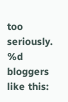too seriously.
%d bloggers like this: